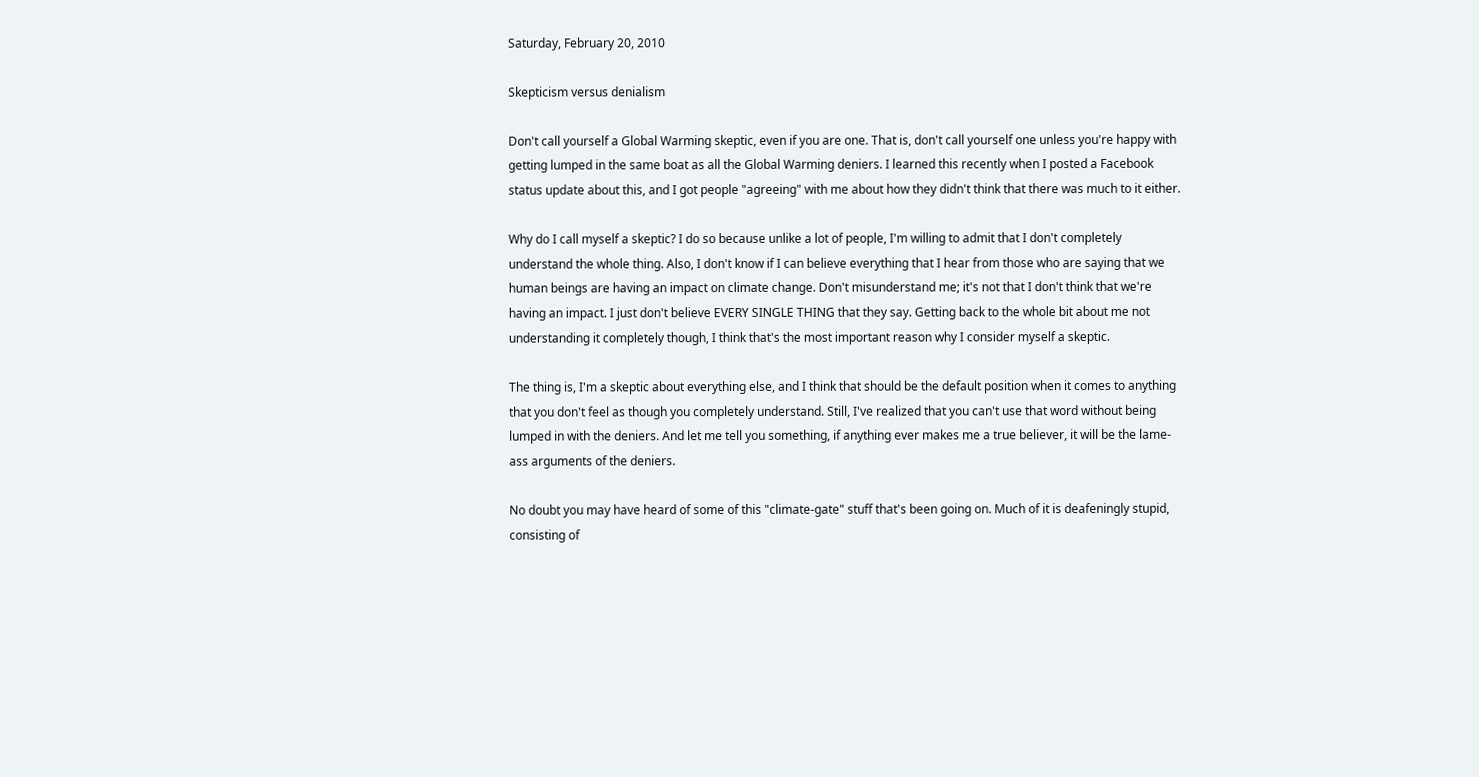Saturday, February 20, 2010

Skepticism versus denialism

Don't call yourself a Global Warming skeptic, even if you are one. That is, don't call yourself one unless you're happy with getting lumped in the same boat as all the Global Warming deniers. I learned this recently when I posted a Facebook status update about this, and I got people "agreeing" with me about how they didn't think that there was much to it either.

Why do I call myself a skeptic? I do so because unlike a lot of people, I'm willing to admit that I don't completely understand the whole thing. Also, I don't know if I can believe everything that I hear from those who are saying that we human beings are having an impact on climate change. Don't misunderstand me; it's not that I don't think that we're having an impact. I just don't believe EVERY SINGLE THING that they say. Getting back to the whole bit about me not understanding it completely though, I think that's the most important reason why I consider myself a skeptic.

The thing is, I'm a skeptic about everything else, and I think that should be the default position when it comes to anything that you don't feel as though you completely understand. Still, I've realized that you can't use that word without being lumped in with the deniers. And let me tell you something, if anything ever makes me a true believer, it will be the lame-ass arguments of the deniers.

No doubt you may have heard of some of this "climate-gate" stuff that's been going on. Much of it is deafeningly stupid, consisting of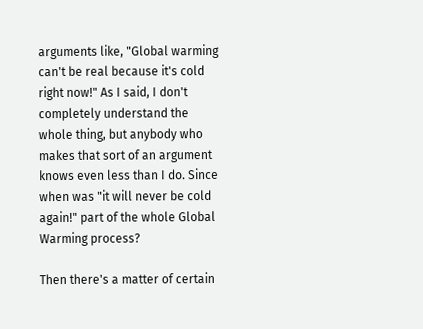arguments like, "Global warming can't be real because it's cold right now!" As I said, I don't completely understand the whole thing, but anybody who makes that sort of an argument knows even less than I do. Since when was "it will never be cold again!" part of the whole Global Warming process?

Then there's a matter of certain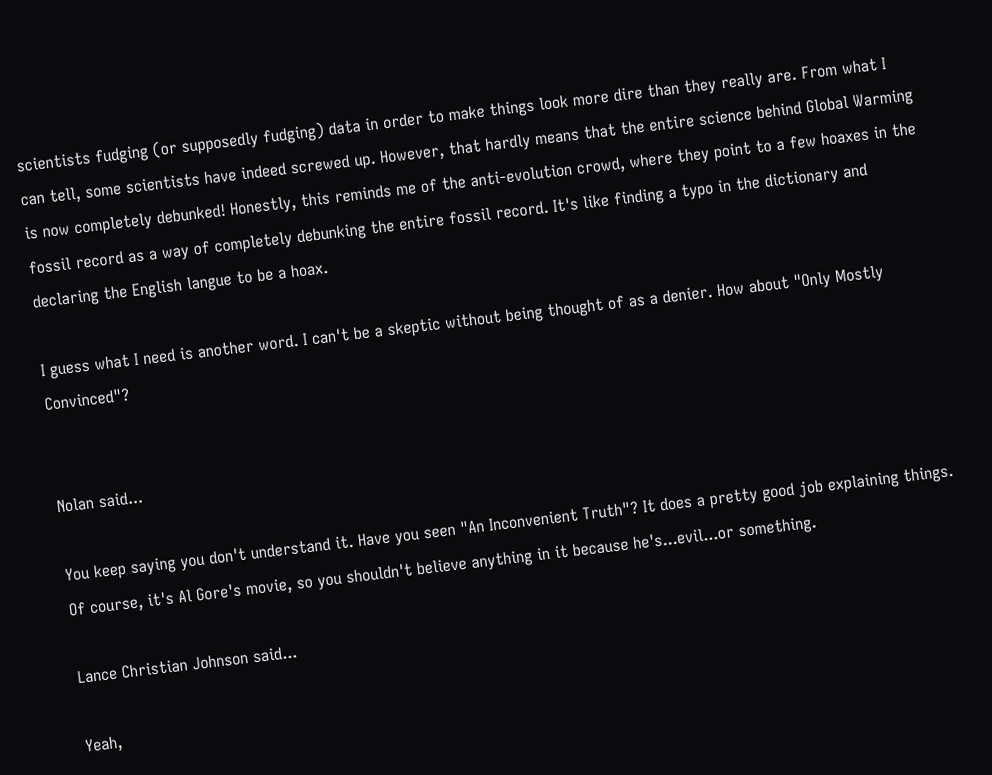scientists fudging (or supposedly fudging) data in order to make things look more dire than they really are. From what I can tell, some scientists have indeed screwed up. However, that hardly means that the entire science behind Global Warming is now completely debunked! Honestly, this reminds me of the anti-evolution crowd, where they point to a few hoaxes in the fossil record as a way of completely debunking the entire fossil record. It's like finding a typo in the dictionary and declaring the English langue to be a hoax.

I guess what I need is another word. I can't be a skeptic without being thought of as a denier. How about "Only Mostly Convinced"?


Nolan said...

You keep saying you don't understand it. Have you seen "An Inconvenient Truth"? It does a pretty good job explaining things. Of course, it's Al Gore's movie, so you shouldn't believe anything in it because he's...evil...or something.

Lance Christian Johnson said...

Yeah,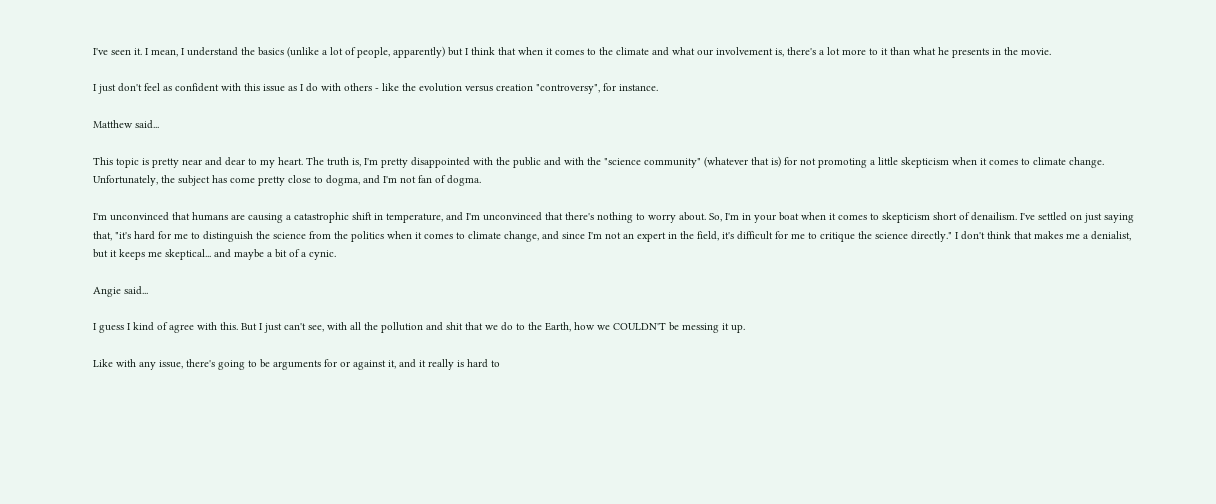I've seen it. I mean, I understand the basics (unlike a lot of people, apparently) but I think that when it comes to the climate and what our involvement is, there's a lot more to it than what he presents in the movie.

I just don't feel as confident with this issue as I do with others - like the evolution versus creation "controversy", for instance.

Matthew said...

This topic is pretty near and dear to my heart. The truth is, I'm pretty disappointed with the public and with the "science community" (whatever that is) for not promoting a little skepticism when it comes to climate change. Unfortunately, the subject has come pretty close to dogma, and I'm not fan of dogma.

I'm unconvinced that humans are causing a catastrophic shift in temperature, and I'm unconvinced that there's nothing to worry about. So, I'm in your boat when it comes to skepticism short of denailism. I've settled on just saying that, "it's hard for me to distinguish the science from the politics when it comes to climate change, and since I'm not an expert in the field, it's difficult for me to critique the science directly." I don't think that makes me a denialist, but it keeps me skeptical... and maybe a bit of a cynic.

Angie said...

I guess I kind of agree with this. But I just can't see, with all the pollution and shit that we do to the Earth, how we COULDN'T be messing it up.

Like with any issue, there's going to be arguments for or against it, and it really is hard to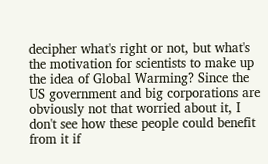decipher what's right or not, but what's the motivation for scientists to make up the idea of Global Warming? Since the US government and big corporations are obviously not that worried about it, I don't see how these people could benefit from it if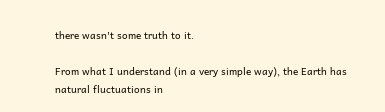there wasn't some truth to it.

From what I understand (in a very simple way), the Earth has natural fluctuations in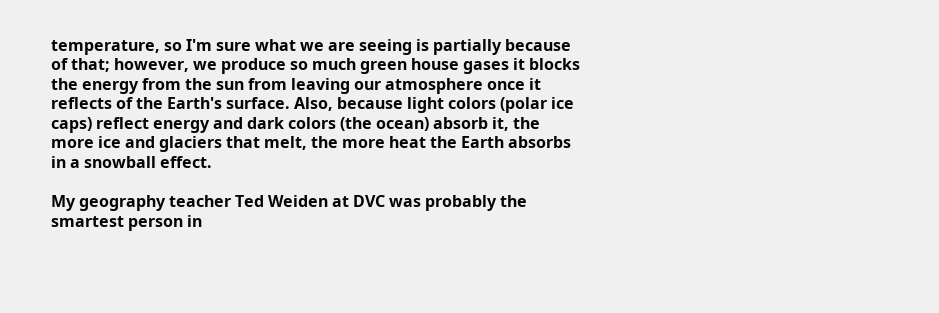temperature, so I'm sure what we are seeing is partially because of that; however, we produce so much green house gases it blocks the energy from the sun from leaving our atmosphere once it reflects of the Earth's surface. Also, because light colors (polar ice caps) reflect energy and dark colors (the ocean) absorb it, the more ice and glaciers that melt, the more heat the Earth absorbs in a snowball effect.

My geography teacher Ted Weiden at DVC was probably the smartest person in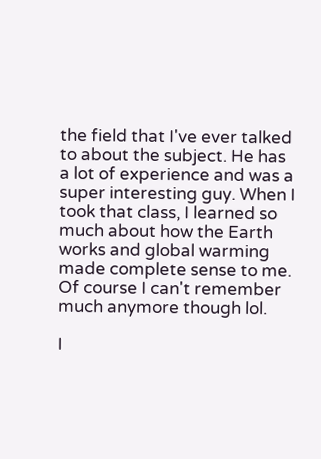the field that I've ever talked to about the subject. He has a lot of experience and was a super interesting guy. When I took that class, I learned so much about how the Earth works and global warming made complete sense to me. Of course I can't remember much anymore though lol.

I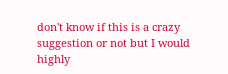don't know if this is a crazy suggestion or not but I would highly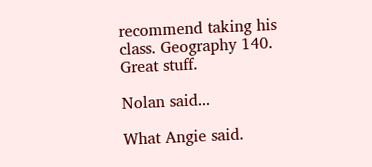recommend taking his class. Geography 140. Great stuff.

Nolan said...

What Angie said.